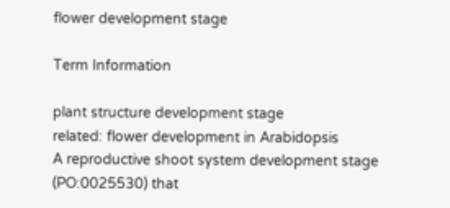flower development stage

Term Information

plant structure development stage
related: flower development in Arabidopsis
A reproductive shoot system development stage (PO:0025530) that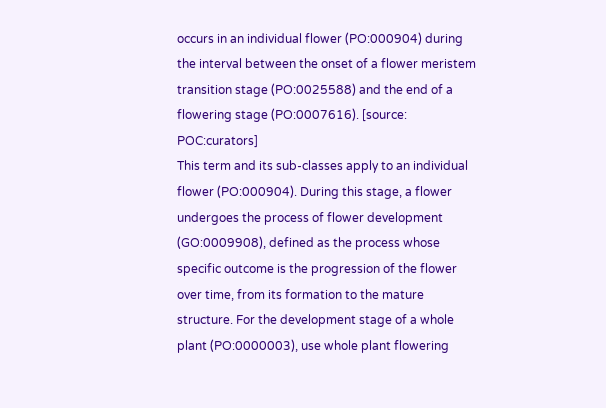occurs in an individual flower (PO:000904) during the interval between the onset of a flower meristem transition stage (PO:0025588) and the end of a flowering stage (PO:0007616). [source: POC:curators]
This term and its sub-classes apply to an individual flower (PO:000904). During this stage, a flower undergoes the process of flower development (GO:0009908), defined as the process whose specific outcome is the progression of the flower over time, from its formation to the mature structure. For the development stage of a whole plant (PO:0000003), use whole plant flowering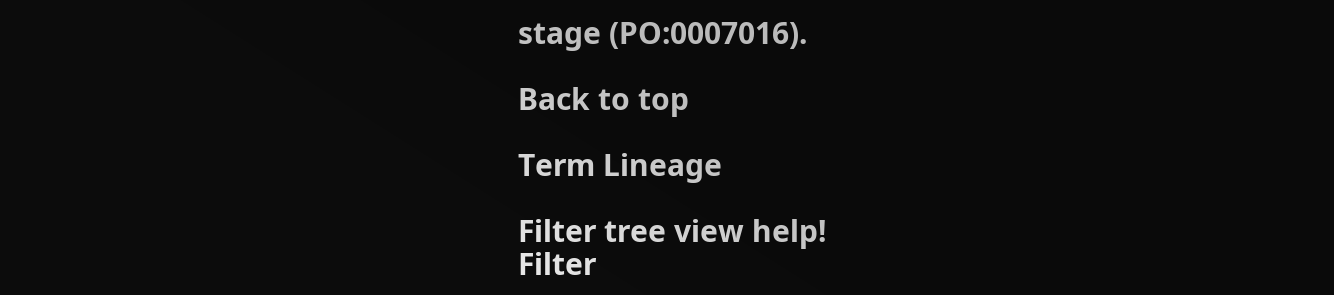stage (PO:0007016).

Back to top

Term Lineage

Filter tree view help!
Filter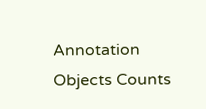Annotation Objects Counts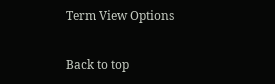Term View Options

Back to top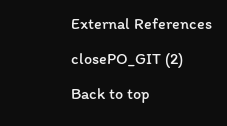External References

closePO_GIT (2)

Back to top